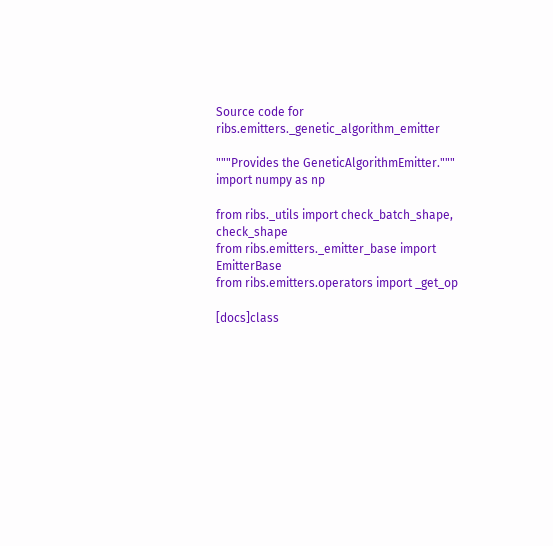Source code for ribs.emitters._genetic_algorithm_emitter

"""Provides the GeneticAlgorithmEmitter."""
import numpy as np

from ribs._utils import check_batch_shape, check_shape
from ribs.emitters._emitter_base import EmitterBase
from ribs.emitters.operators import _get_op

[docs]class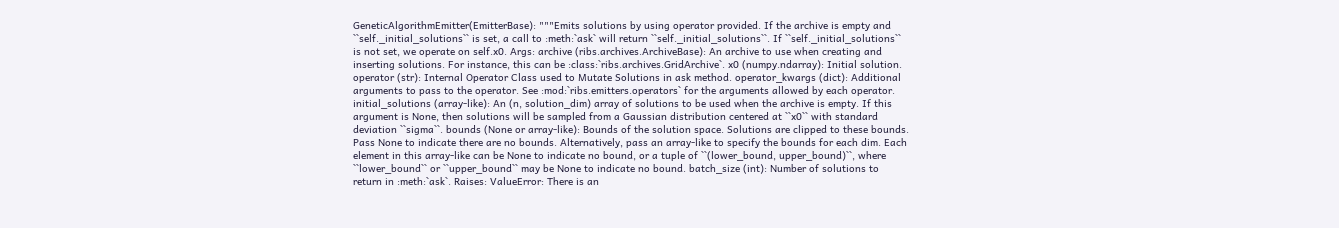GeneticAlgorithmEmitter(EmitterBase): """Emits solutions by using operator provided. If the archive is empty and ``self._initial_solutions`` is set, a call to :meth:`ask` will return ``self._initial_solutions``. If ``self._initial_solutions`` is not set, we operate on self.x0. Args: archive (ribs.archives.ArchiveBase): An archive to use when creating and inserting solutions. For instance, this can be :class:`ribs.archives.GridArchive`. x0 (numpy.ndarray): Initial solution. operator (str): Internal Operator Class used to Mutate Solutions in ask method. operator_kwargs (dict): Additional arguments to pass to the operator. See :mod:`ribs.emitters.operators` for the arguments allowed by each operator. initial_solutions (array-like): An (n, solution_dim) array of solutions to be used when the archive is empty. If this argument is None, then solutions will be sampled from a Gaussian distribution centered at ``x0`` with standard deviation ``sigma``. bounds (None or array-like): Bounds of the solution space. Solutions are clipped to these bounds. Pass None to indicate there are no bounds. Alternatively, pass an array-like to specify the bounds for each dim. Each element in this array-like can be None to indicate no bound, or a tuple of ``(lower_bound, upper_bound)``, where ``lower_bound`` or ``upper_bound`` may be None to indicate no bound. batch_size (int): Number of solutions to return in :meth:`ask`. Raises: ValueError: There is an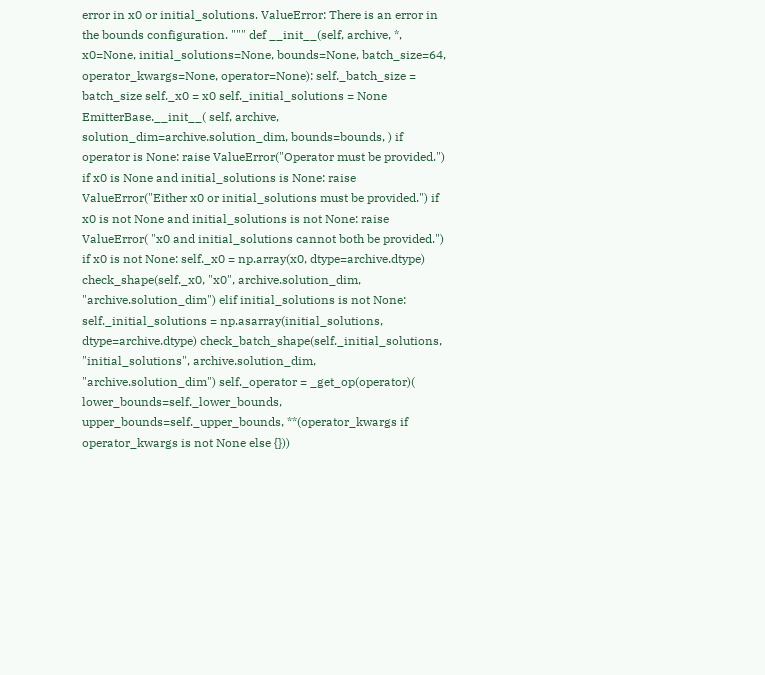error in x0 or initial_solutions. ValueError: There is an error in the bounds configuration. """ def __init__(self, archive, *, x0=None, initial_solutions=None, bounds=None, batch_size=64, operator_kwargs=None, operator=None): self._batch_size = batch_size self._x0 = x0 self._initial_solutions = None EmitterBase.__init__( self, archive, solution_dim=archive.solution_dim, bounds=bounds, ) if operator is None: raise ValueError("Operator must be provided.") if x0 is None and initial_solutions is None: raise ValueError("Either x0 or initial_solutions must be provided.") if x0 is not None and initial_solutions is not None: raise ValueError( "x0 and initial_solutions cannot both be provided.") if x0 is not None: self._x0 = np.array(x0, dtype=archive.dtype) check_shape(self._x0, "x0", archive.solution_dim, "archive.solution_dim") elif initial_solutions is not None: self._initial_solutions = np.asarray(initial_solutions, dtype=archive.dtype) check_batch_shape(self._initial_solutions, "initial_solutions", archive.solution_dim, "archive.solution_dim") self._operator = _get_op(operator)( lower_bounds=self._lower_bounds, upper_bounds=self._upper_bounds, **(operator_kwargs if operator_kwargs is not None else {}))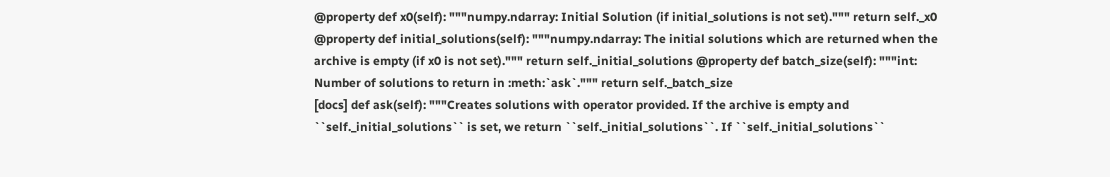@property def x0(self): """numpy.ndarray: Initial Solution (if initial_solutions is not set).""" return self._x0 @property def initial_solutions(self): """numpy.ndarray: The initial solutions which are returned when the archive is empty (if x0 is not set).""" return self._initial_solutions @property def batch_size(self): """int: Number of solutions to return in :meth:`ask`.""" return self._batch_size
[docs] def ask(self): """Creates solutions with operator provided. If the archive is empty and ``self._initial_solutions`` is set, we return ``self._initial_solutions``. If ``self._initial_solutions``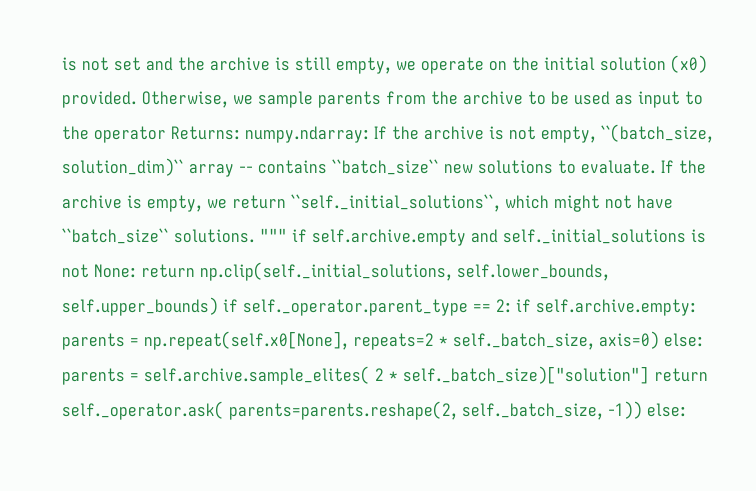is not set and the archive is still empty, we operate on the initial solution (x0) provided. Otherwise, we sample parents from the archive to be used as input to the operator Returns: numpy.ndarray: If the archive is not empty, ``(batch_size, solution_dim)`` array -- contains ``batch_size`` new solutions to evaluate. If the archive is empty, we return ``self._initial_solutions``, which might not have ``batch_size`` solutions. """ if self.archive.empty and self._initial_solutions is not None: return np.clip(self._initial_solutions, self.lower_bounds, self.upper_bounds) if self._operator.parent_type == 2: if self.archive.empty: parents = np.repeat(self.x0[None], repeats=2 * self._batch_size, axis=0) else: parents = self.archive.sample_elites( 2 * self._batch_size)["solution"] return self._operator.ask( parents=parents.reshape(2, self._batch_size, -1)) else: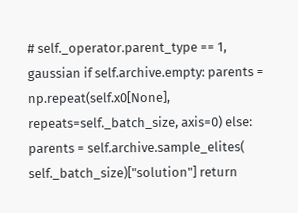# self._operator.parent_type == 1, gaussian if self.archive.empty: parents = np.repeat(self.x0[None], repeats=self._batch_size, axis=0) else: parents = self.archive.sample_elites( self._batch_size)["solution"] return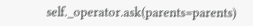self._operator.ask(parents=parents)